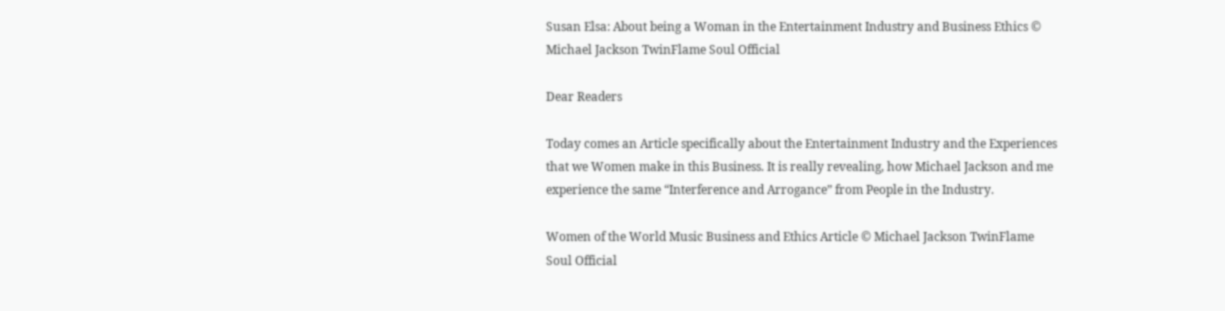Susan Elsa: About being a Woman in the Entertainment Industry and Business Ethics © Michael Jackson TwinFlame Soul Official

Dear Readers

Today comes an Article specifically about the Entertainment Industry and the Experiences that we Women make in this Business. It is really revealing, how Michael Jackson and me experience the same “Interference and Arrogance” from People in the Industry.

Women of the World Music Business and Ethics Article © Michael Jackson TwinFlame Soul Official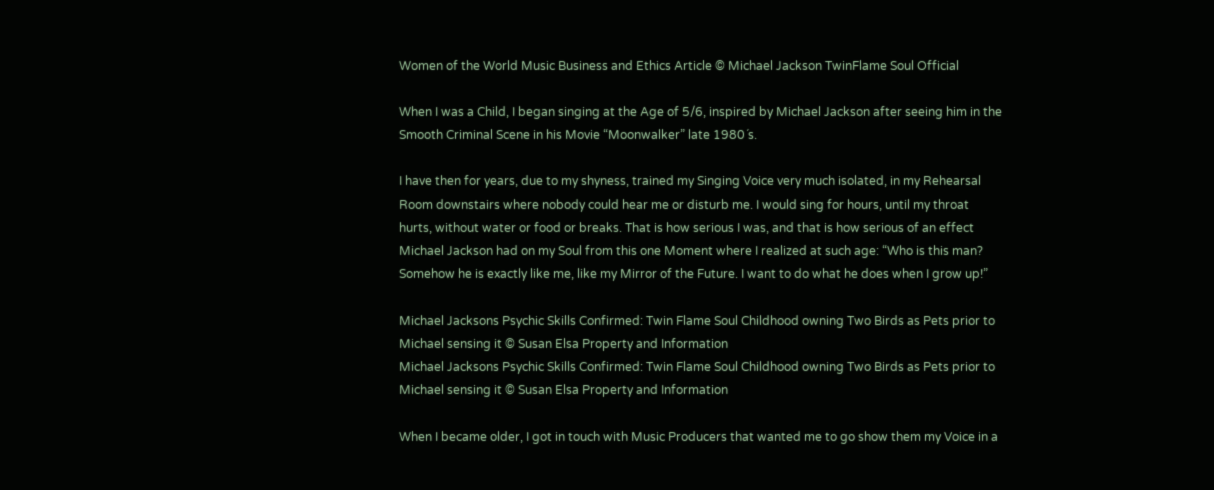Women of the World Music Business and Ethics Article © Michael Jackson TwinFlame Soul Official

When I was a Child, I began singing at the Age of 5/6, inspired by Michael Jackson after seeing him in the Smooth Criminal Scene in his Movie “Moonwalker” late 1980´s.

I have then for years, due to my shyness, trained my Singing Voice very much isolated, in my Rehearsal Room downstairs where nobody could hear me or disturb me. I would sing for hours, until my throat hurts, without water or food or breaks. That is how serious I was, and that is how serious of an effect Michael Jackson had on my Soul from this one Moment where I realized at such age: “Who is this man? Somehow he is exactly like me, like my Mirror of the Future. I want to do what he does when I grow up!”

Michael Jacksons Psychic Skills Confirmed: Twin Flame Soul Childhood owning Two Birds as Pets prior to Michael sensing it © Susan Elsa Property and Information
Michael Jacksons Psychic Skills Confirmed: Twin Flame Soul Childhood owning Two Birds as Pets prior to Michael sensing it © Susan Elsa Property and Information

When I became older, I got in touch with Music Producers that wanted me to go show them my Voice in a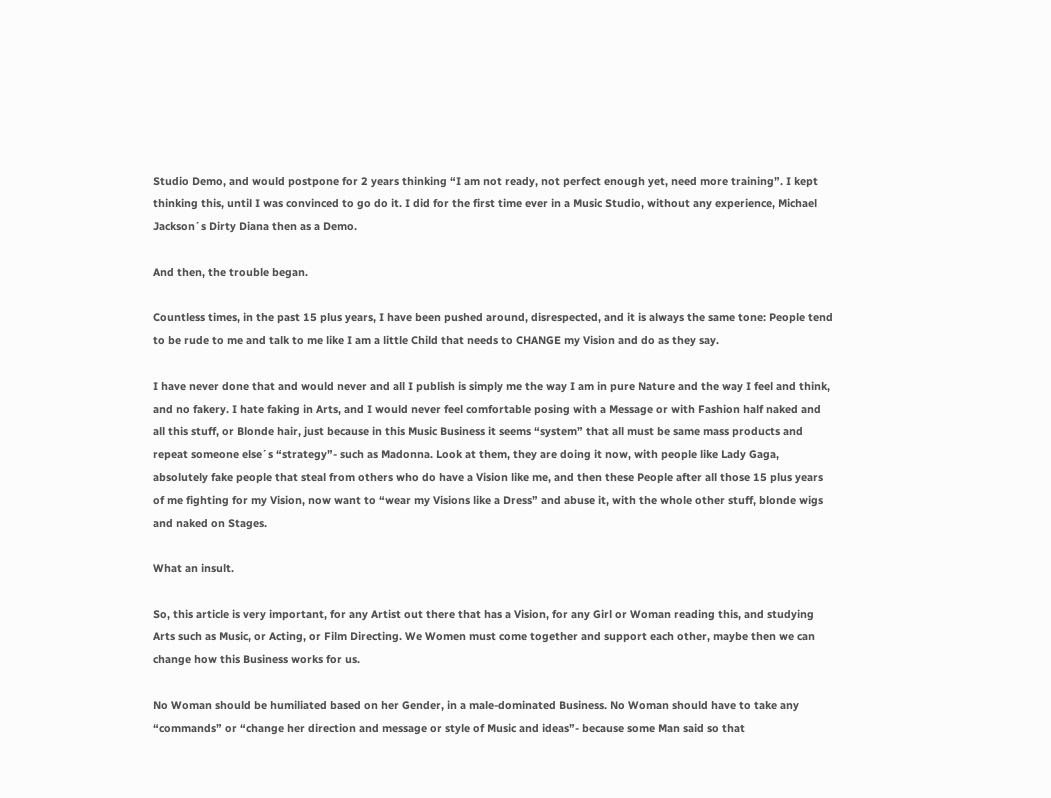Studio Demo, and would postpone for 2 years thinking “I am not ready, not perfect enough yet, need more training”. I kept thinking this, until I was convinced to go do it. I did for the first time ever in a Music Studio, without any experience, Michael Jackson´s Dirty Diana then as a Demo.

And then, the trouble began.

Countless times, in the past 15 plus years, I have been pushed around, disrespected, and it is always the same tone: People tend to be rude to me and talk to me like I am a little Child that needs to CHANGE my Vision and do as they say.

I have never done that and would never and all I publish is simply me the way I am in pure Nature and the way I feel and think, and no fakery. I hate faking in Arts, and I would never feel comfortable posing with a Message or with Fashion half naked and all this stuff, or Blonde hair, just because in this Music Business it seems “system” that all must be same mass products and repeat someone else´s “strategy”- such as Madonna. Look at them, they are doing it now, with people like Lady Gaga, absolutely fake people that steal from others who do have a Vision like me, and then these People after all those 15 plus years of me fighting for my Vision, now want to “wear my Visions like a Dress” and abuse it, with the whole other stuff, blonde wigs and naked on Stages.

What an insult.

So, this article is very important, for any Artist out there that has a Vision, for any Girl or Woman reading this, and studying Arts such as Music, or Acting, or Film Directing. We Women must come together and support each other, maybe then we can change how this Business works for us.

No Woman should be humiliated based on her Gender, in a male-dominated Business. No Woman should have to take any “commands” or “change her direction and message or style of Music and ideas”- because some Man said so that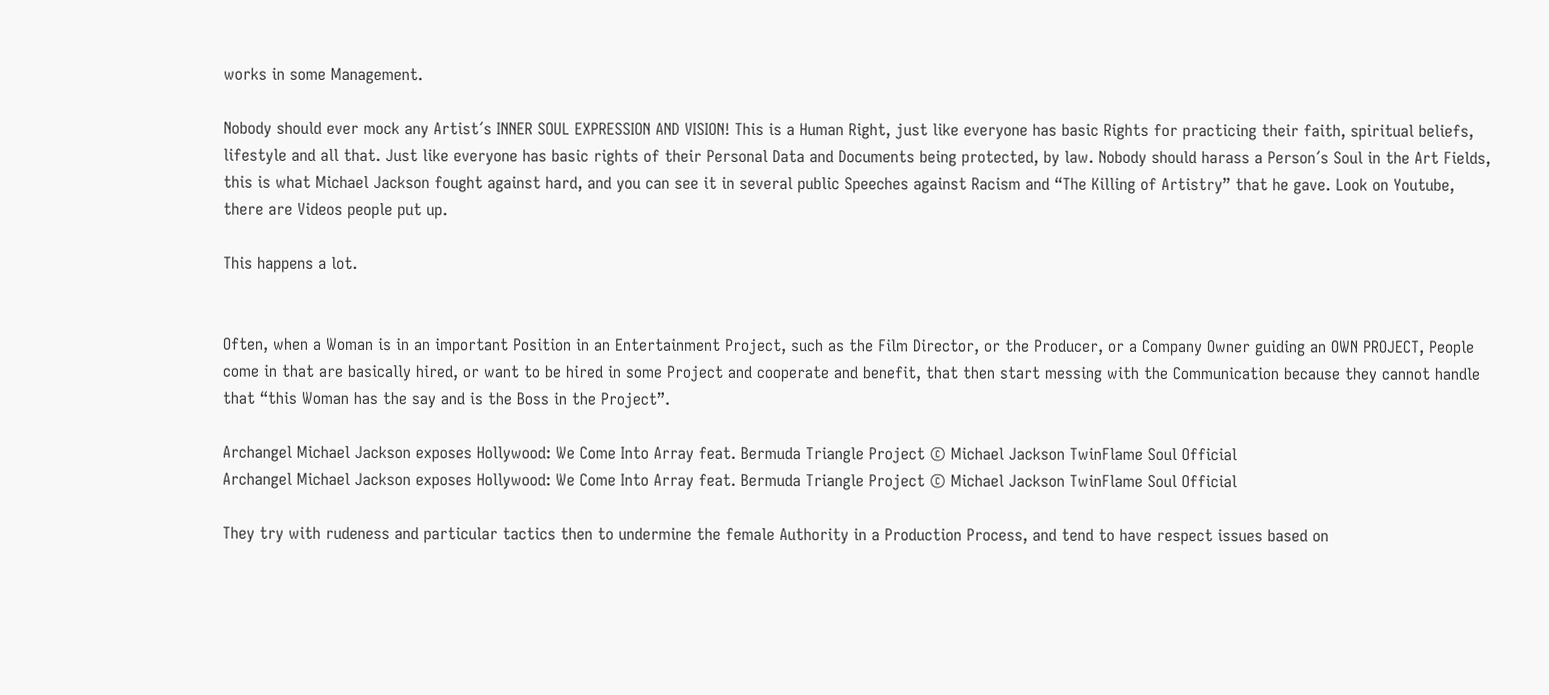works in some Management.

Nobody should ever mock any Artist´s INNER SOUL EXPRESSION AND VISION! This is a Human Right, just like everyone has basic Rights for practicing their faith, spiritual beliefs, lifestyle and all that. Just like everyone has basic rights of their Personal Data and Documents being protected, by law. Nobody should harass a Person´s Soul in the Art Fields, this is what Michael Jackson fought against hard, and you can see it in several public Speeches against Racism and “The Killing of Artistry” that he gave. Look on Youtube, there are Videos people put up.

This happens a lot.


Often, when a Woman is in an important Position in an Entertainment Project, such as the Film Director, or the Producer, or a Company Owner guiding an OWN PROJECT, People come in that are basically hired, or want to be hired in some Project and cooperate and benefit, that then start messing with the Communication because they cannot handle that “this Woman has the say and is the Boss in the Project”.

Archangel Michael Jackson exposes Hollywood: We Come Into Array feat. Bermuda Triangle Project © Michael Jackson TwinFlame Soul Official
Archangel Michael Jackson exposes Hollywood: We Come Into Array feat. Bermuda Triangle Project © Michael Jackson TwinFlame Soul Official

They try with rudeness and particular tactics then to undermine the female Authority in a Production Process, and tend to have respect issues based on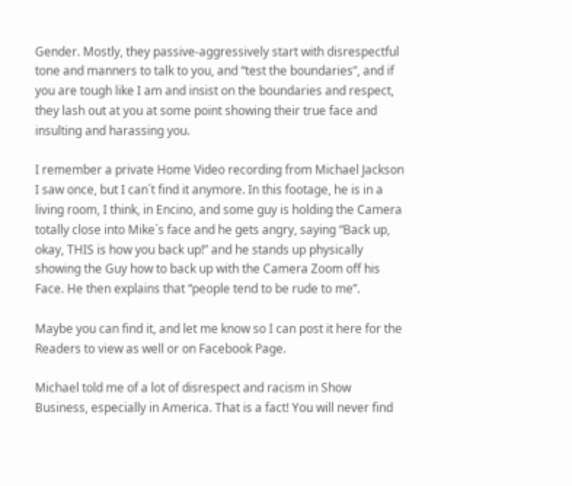Gender. Mostly, they passive-aggressively start with disrespectful tone and manners to talk to you, and “test the boundaries”, and if you are tough like I am and insist on the boundaries and respect, they lash out at you at some point showing their true face and insulting and harassing you.

I remember a private Home Video recording from Michael Jackson I saw once, but I can´t find it anymore. In this footage, he is in a living room, I think, in Encino, and some guy is holding the Camera totally close into Mike´s face and he gets angry, saying “Back up, okay, THIS is how you back up!” and he stands up physically showing the Guy how to back up with the Camera Zoom off his Face. He then explains that “people tend to be rude to me”.

Maybe you can find it, and let me know so I can post it here for the Readers to view as well or on Facebook Page.

Michael told me of a lot of disrespect and racism in Show Business, especially in America. That is a fact! You will never find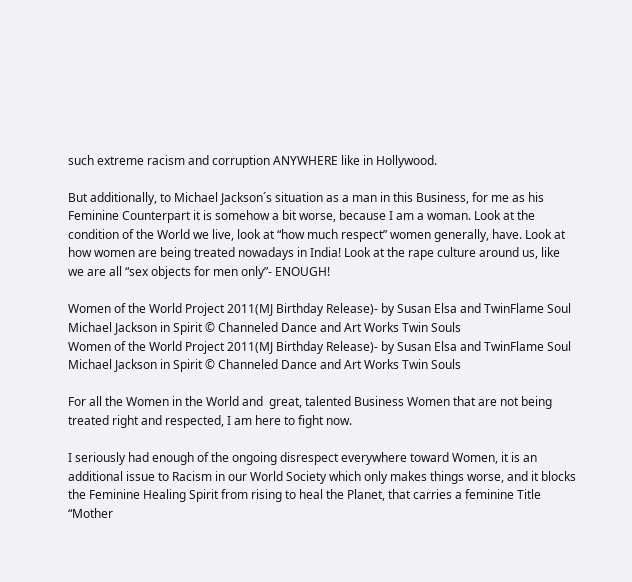such extreme racism and corruption ANYWHERE like in Hollywood.

But additionally, to Michael Jackson´s situation as a man in this Business, for me as his Feminine Counterpart it is somehow a bit worse, because I am a woman. Look at the condition of the World we live, look at “how much respect” women generally, have. Look at how women are being treated nowadays in India! Look at the rape culture around us, like we are all “sex objects for men only”- ENOUGH!

Women of the World Project 2011(MJ Birthday Release)- by Susan Elsa and TwinFlame Soul Michael Jackson in Spirit © Channeled Dance and Art Works Twin Souls
Women of the World Project 2011(MJ Birthday Release)- by Susan Elsa and TwinFlame Soul Michael Jackson in Spirit © Channeled Dance and Art Works Twin Souls

For all the Women in the World and  great, talented Business Women that are not being treated right and respected, I am here to fight now.

I seriously had enough of the ongoing disrespect everywhere toward Women, it is an additional issue to Racism in our World Society which only makes things worse, and it blocks the Feminine Healing Spirit from rising to heal the Planet, that carries a feminine Title “Mother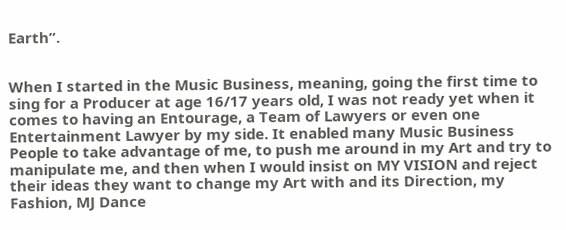Earth”.


When I started in the Music Business, meaning, going the first time to sing for a Producer at age 16/17 years old, I was not ready yet when it comes to having an Entourage, a Team of Lawyers or even one Entertainment Lawyer by my side. It enabled many Music Business People to take advantage of me, to push me around in my Art and try to manipulate me, and then when I would insist on MY VISION and reject their ideas they want to change my Art with and its Direction, my Fashion, MJ Dance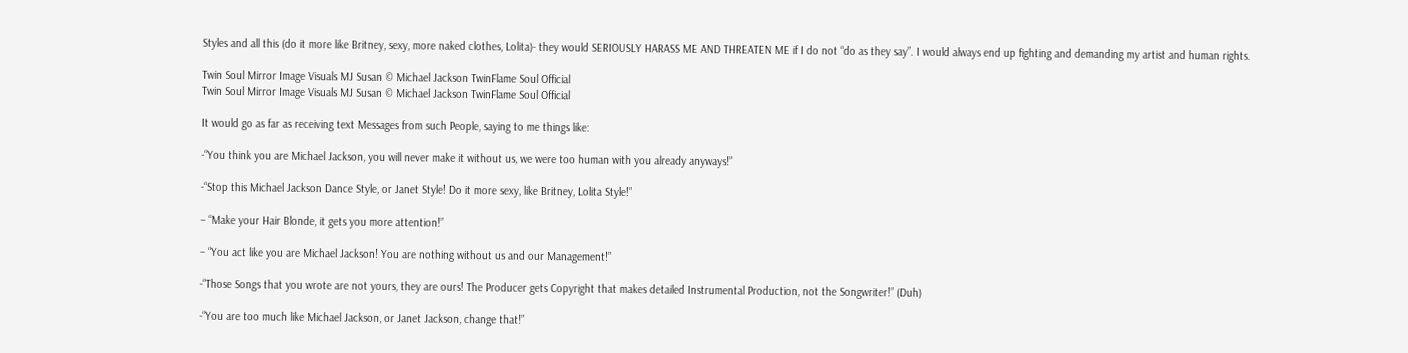Styles and all this (do it more like Britney, sexy, more naked clothes, Lolita)- they would SERIOUSLY HARASS ME AND THREATEN ME if I do not “do as they say”. I would always end up fighting and demanding my artist and human rights.

Twin Soul Mirror Image Visuals MJ Susan © Michael Jackson TwinFlame Soul Official
Twin Soul Mirror Image Visuals MJ Susan © Michael Jackson TwinFlame Soul Official

It would go as far as receiving text Messages from such People, saying to me things like:

-“You think you are Michael Jackson, you will never make it without us, we were too human with you already anyways!”

-“Stop this Michael Jackson Dance Style, or Janet Style! Do it more sexy, like Britney, Lolita Style!”

– “Make your Hair Blonde, it gets you more attention!”

– “You act like you are Michael Jackson! You are nothing without us and our Management!”

-“Those Songs that you wrote are not yours, they are ours! The Producer gets Copyright that makes detailed Instrumental Production, not the Songwriter!” (Duh)

-“You are too much like Michael Jackson, or Janet Jackson, change that!”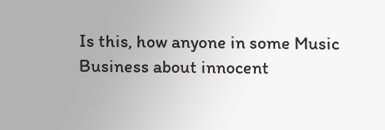Is this, how anyone in some Music Business about innocent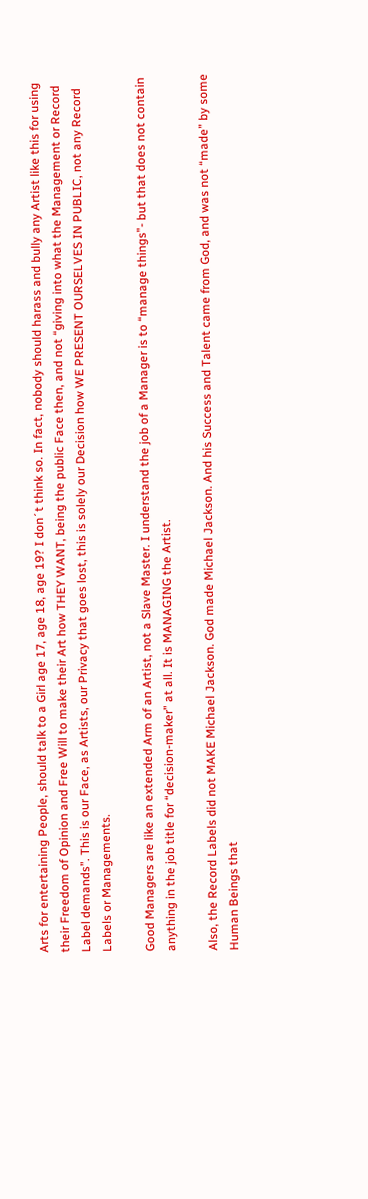Arts for entertaining People, should talk to a Girl age 17, age 18, age 19? I don´t think so. In fact, nobody should harass and bully any Artist like this for using their Freedom of Opinion and Free Will to make their Art how THEY WANT, being the public Face then, and not “giving into what the Management or Record Label demands”. This is our Face, as Artists, our Privacy that goes lost, this is solely our Decision how WE PRESENT OURSELVES IN PUBLIC, not any Record Labels or Managements.

Good Managers are like an extended Arm of an Artist, not a Slave Master. I understand the job of a Manager is to “manage things”- but that does not contain anything in the job title for “decision-maker” at all. It is MANAGING the Artist.

Also, the Record Labels did not MAKE Michael Jackson. God made Michael Jackson. And his Success and Talent came from God, and was not “made” by some Human Beings that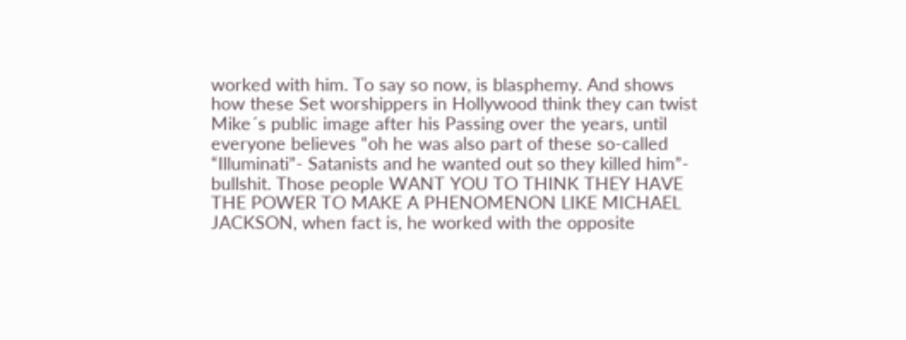worked with him. To say so now, is blasphemy. And shows how these Set worshippers in Hollywood think they can twist Mike´s public image after his Passing over the years, until everyone believes “oh he was also part of these so-called “Illuminati”- Satanists and he wanted out so they killed him”- bullshit. Those people WANT YOU TO THINK THEY HAVE THE POWER TO MAKE A PHENOMENON LIKE MICHAEL JACKSON, when fact is, he worked with the opposite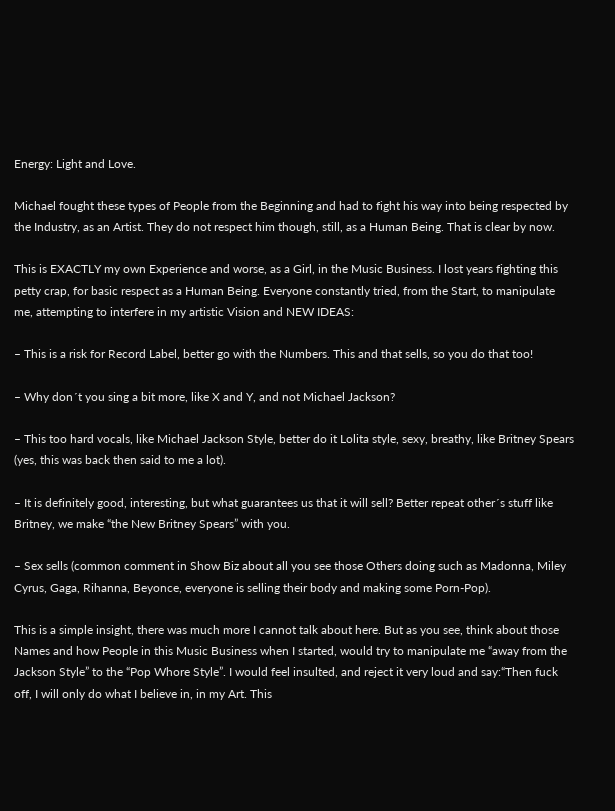Energy: Light and Love.

Michael fought these types of People from the Beginning and had to fight his way into being respected by the Industry, as an Artist. They do not respect him though, still, as a Human Being. That is clear by now.

This is EXACTLY my own Experience and worse, as a Girl, in the Music Business. I lost years fighting this petty crap, for basic respect as a Human Being. Everyone constantly tried, from the Start, to manipulate me, attempting to interfere in my artistic Vision and NEW IDEAS:

– This is a risk for Record Label, better go with the Numbers. This and that sells, so you do that too!

– Why don´t you sing a bit more, like X and Y, and not Michael Jackson?

– This too hard vocals, like Michael Jackson Style, better do it Lolita style, sexy, breathy, like Britney Spears (yes, this was back then said to me a lot).

– It is definitely good, interesting, but what guarantees us that it will sell? Better repeat other´s stuff like Britney, we make “the New Britney Spears” with you.

– Sex sells (common comment in Show Biz about all you see those Others doing such as Madonna, Miley Cyrus, Gaga, Rihanna, Beyonce, everyone is selling their body and making some Porn-Pop).

This is a simple insight, there was much more I cannot talk about here. But as you see, think about those Names and how People in this Music Business when I started, would try to manipulate me “away from the Jackson Style” to the “Pop Whore Style”. I would feel insulted, and reject it very loud and say:“Then fuck off, I will only do what I believe in, in my Art. This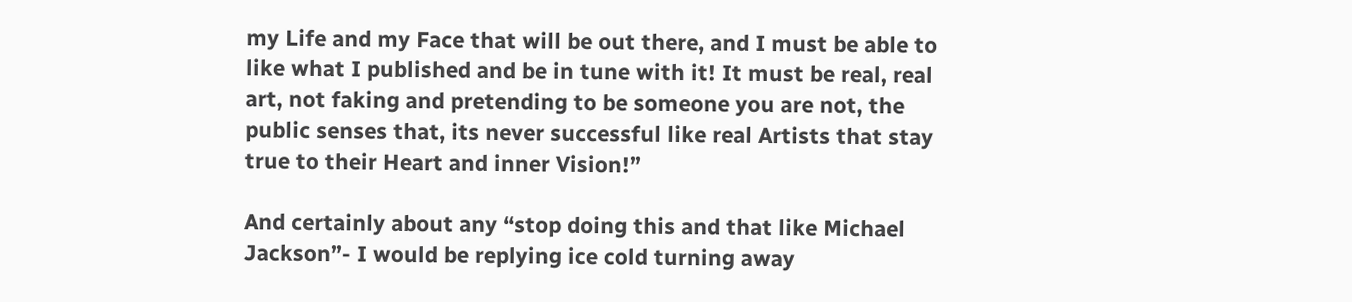my Life and my Face that will be out there, and I must be able to like what I published and be in tune with it! It must be real, real art, not faking and pretending to be someone you are not, the public senses that, its never successful like real Artists that stay true to their Heart and inner Vision!”

And certainly about any “stop doing this and that like Michael Jackson”- I would be replying ice cold turning away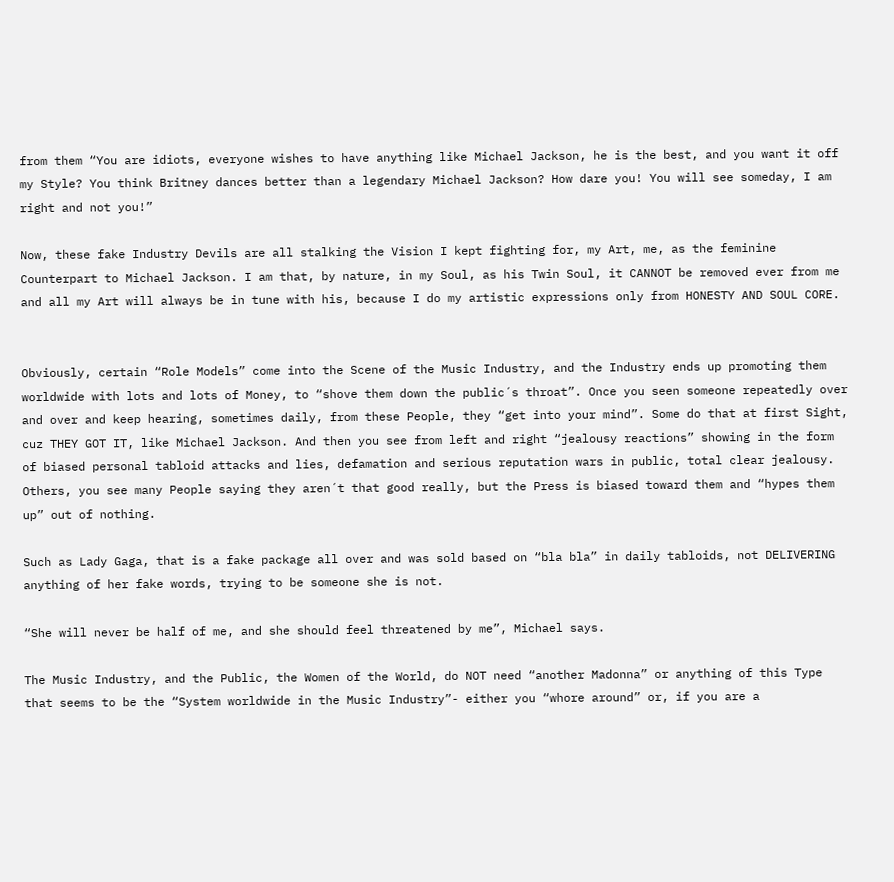from them “You are idiots, everyone wishes to have anything like Michael Jackson, he is the best, and you want it off my Style? You think Britney dances better than a legendary Michael Jackson? How dare you! You will see someday, I am right and not you!”

Now, these fake Industry Devils are all stalking the Vision I kept fighting for, my Art, me, as the feminine Counterpart to Michael Jackson. I am that, by nature, in my Soul, as his Twin Soul, it CANNOT be removed ever from me and all my Art will always be in tune with his, because I do my artistic expressions only from HONESTY AND SOUL CORE.


Obviously, certain “Role Models” come into the Scene of the Music Industry, and the Industry ends up promoting them worldwide with lots and lots of Money, to “shove them down the public´s throat”. Once you seen someone repeatedly over and over and keep hearing, sometimes daily, from these People, they “get into your mind”. Some do that at first Sight, cuz THEY GOT IT, like Michael Jackson. And then you see from left and right “jealousy reactions” showing in the form of biased personal tabloid attacks and lies, defamation and serious reputation wars in public, total clear jealousy. Others, you see many People saying they aren´t that good really, but the Press is biased toward them and “hypes them up” out of nothing.

Such as Lady Gaga, that is a fake package all over and was sold based on “bla bla” in daily tabloids, not DELIVERING anything of her fake words, trying to be someone she is not.

“She will never be half of me, and she should feel threatened by me”, Michael says.

The Music Industry, and the Public, the Women of the World, do NOT need “another Madonna” or anything of this Type that seems to be the “System worldwide in the Music Industry”- either you “whore around” or, if you are a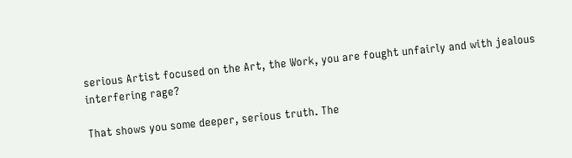serious Artist focused on the Art, the Work, you are fought unfairly and with jealous interfering rage?

That shows you some deeper, serious truth. The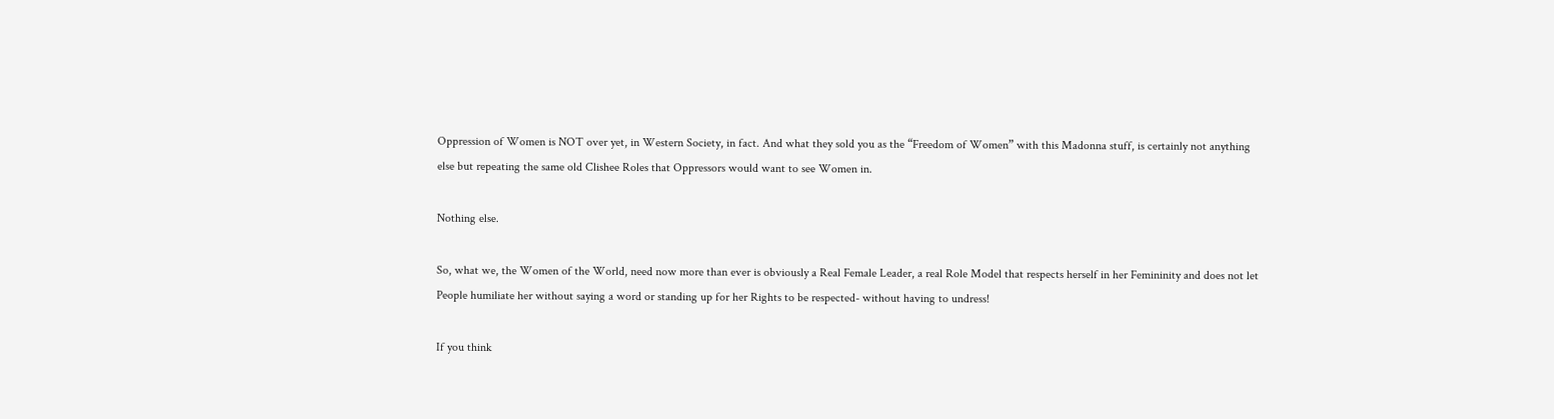Oppression of Women is NOT over yet, in Western Society, in fact. And what they sold you as the “Freedom of Women” with this Madonna stuff, is certainly not anything else but repeating the same old Clishee Roles that Oppressors would want to see Women in.

Nothing else.

So, what we, the Women of the World, need now more than ever is obviously a Real Female Leader, a real Role Model that respects herself in her Femininity and does not let People humiliate her without saying a word or standing up for her Rights to be respected- without having to undress!

If you think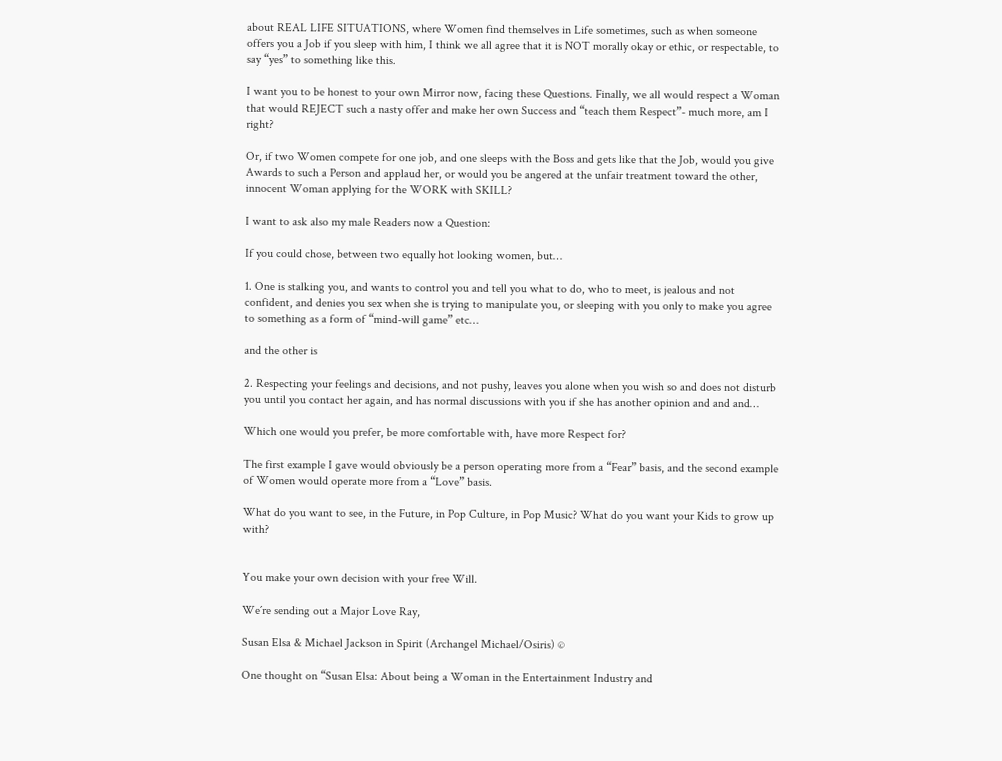about REAL LIFE SITUATIONS, where Women find themselves in Life sometimes, such as when someone offers you a Job if you sleep with him, I think we all agree that it is NOT morally okay or ethic, or respectable, to say “yes” to something like this.

I want you to be honest to your own Mirror now, facing these Questions. Finally, we all would respect a Woman that would REJECT such a nasty offer and make her own Success and “teach them Respect”- much more, am I right?

Or, if two Women compete for one job, and one sleeps with the Boss and gets like that the Job, would you give Awards to such a Person and applaud her, or would you be angered at the unfair treatment toward the other, innocent Woman applying for the WORK with SKILL?

I want to ask also my male Readers now a Question:

If you could chose, between two equally hot looking women, but…

1. One is stalking you, and wants to control you and tell you what to do, who to meet, is jealous and not confident, and denies you sex when she is trying to manipulate you, or sleeping with you only to make you agree to something as a form of “mind-will game” etc…

and the other is

2. Respecting your feelings and decisions, and not pushy, leaves you alone when you wish so and does not disturb you until you contact her again, and has normal discussions with you if she has another opinion and and and…

Which one would you prefer, be more comfortable with, have more Respect for?

The first example I gave would obviously be a person operating more from a “Fear” basis, and the second example of Women would operate more from a “Love” basis.

What do you want to see, in the Future, in Pop Culture, in Pop Music? What do you want your Kids to grow up with?


You make your own decision with your free Will.

We´re sending out a Major Love Ray,

Susan Elsa & Michael Jackson in Spirit (Archangel Michael/Osiris) ©

One thought on “Susan Elsa: About being a Woman in the Entertainment Industry and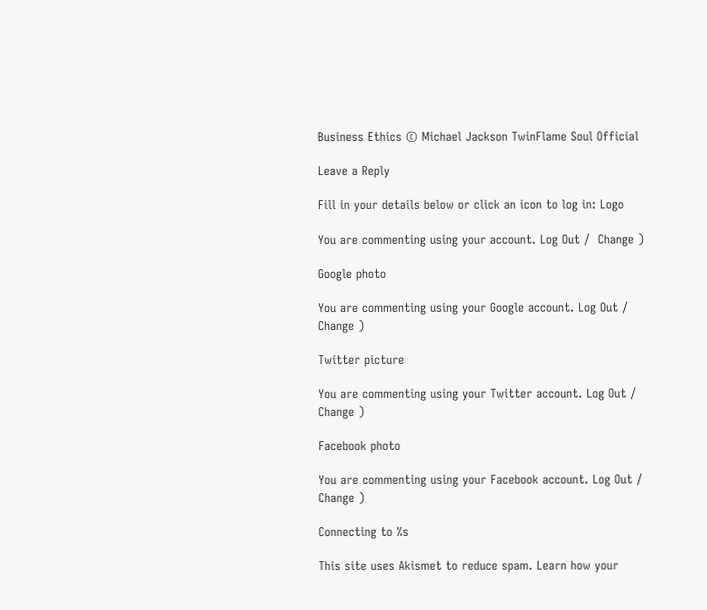Business Ethics © Michael Jackson TwinFlame Soul Official

Leave a Reply

Fill in your details below or click an icon to log in: Logo

You are commenting using your account. Log Out /  Change )

Google photo

You are commenting using your Google account. Log Out /  Change )

Twitter picture

You are commenting using your Twitter account. Log Out /  Change )

Facebook photo

You are commenting using your Facebook account. Log Out /  Change )

Connecting to %s

This site uses Akismet to reduce spam. Learn how your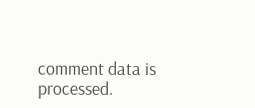comment data is processed.